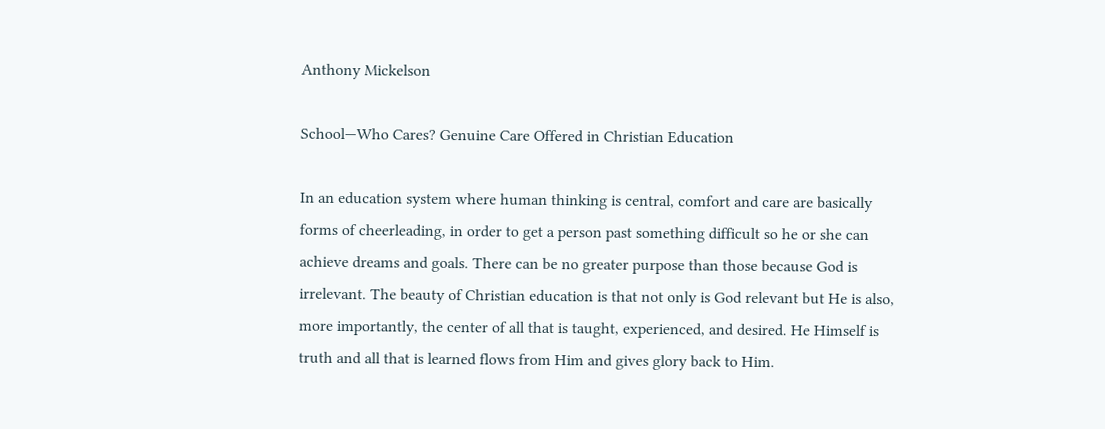Anthony Mickelson

School—Who Cares? Genuine Care Offered in Christian Education

In an education system where human thinking is central, comfort and care are basically forms of cheerleading, in order to get a person past something difficult so he or she can achieve dreams and goals. There can be no greater purpose than those because God is irrelevant. The beauty of Christian education is that not only is God relevant but He is also, more importantly, the center of all that is taught, experienced, and desired. He Himself is truth and all that is learned flows from Him and gives glory back to Him.